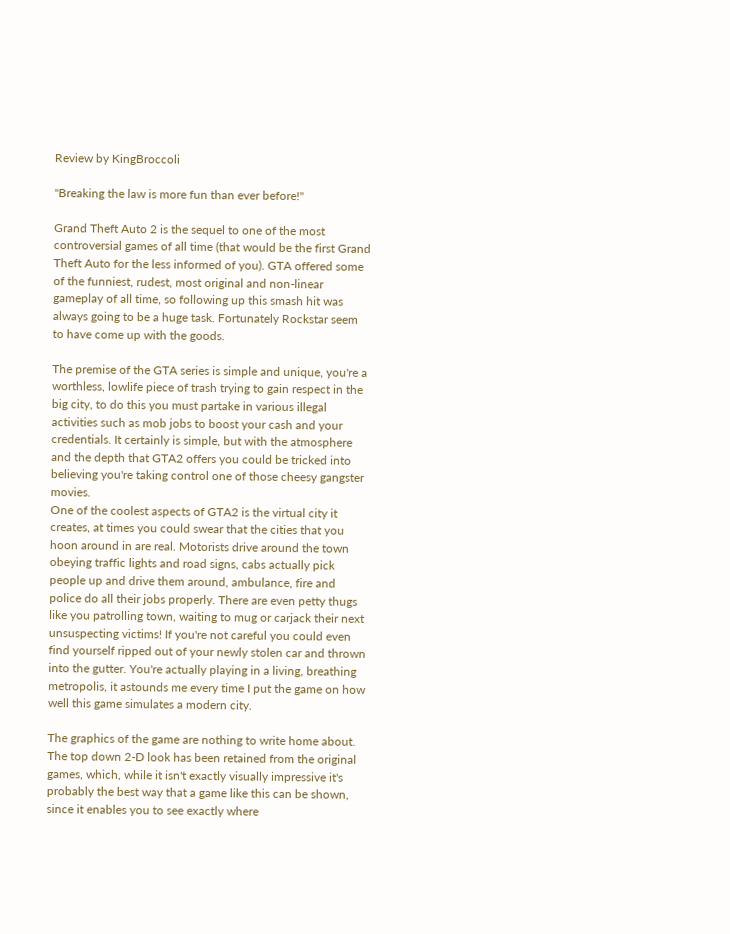Review by KingBroccoli

"Breaking the law is more fun than ever before!"

Grand Theft Auto 2 is the sequel to one of the most controversial games of all time (that would be the first Grand Theft Auto for the less informed of you). GTA offered some of the funniest, rudest, most original and non-linear gameplay of all time, so following up this smash hit was always going to be a huge task. Fortunately Rockstar seem to have come up with the goods.

The premise of the GTA series is simple and unique, you're a worthless, lowlife piece of trash trying to gain respect in the big city, to do this you must partake in various illegal activities such as mob jobs to boost your cash and your credentials. It certainly is simple, but with the atmosphere and the depth that GTA2 offers you could be tricked into believing you're taking control one of those cheesy gangster movies.
One of the coolest aspects of GTA2 is the virtual city it creates, at times you could swear that the cities that you hoon around in are real. Motorists drive around the town obeying traffic lights and road signs, cabs actually pick people up and drive them around, ambulance, fire and police do all their jobs properly. There are even petty thugs like you patrolling town, waiting to mug or carjack their next unsuspecting victims! If you're not careful you could even find yourself ripped out of your newly stolen car and thrown into the gutter. You're actually playing in a living, breathing metropolis, it astounds me every time I put the game on how well this game simulates a modern city.

The graphics of the game are nothing to write home about. The top down 2-D look has been retained from the original games, which, while it isn't exactly visually impressive it's probably the best way that a game like this can be shown, since it enables you to see exactly where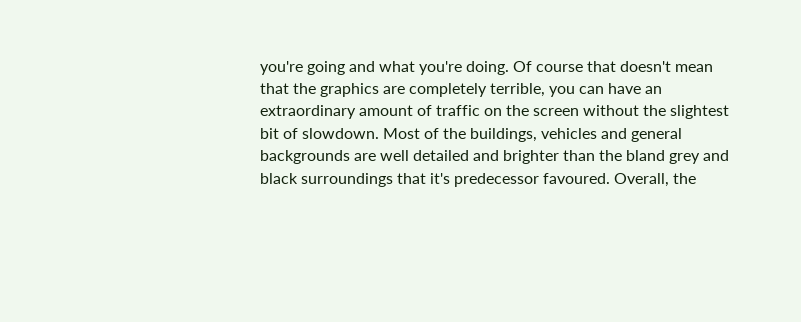you're going and what you're doing. Of course that doesn't mean that the graphics are completely terrible, you can have an extraordinary amount of traffic on the screen without the slightest bit of slowdown. Most of the buildings, vehicles and general backgrounds are well detailed and brighter than the bland grey and black surroundings that it's predecessor favoured. Overall, the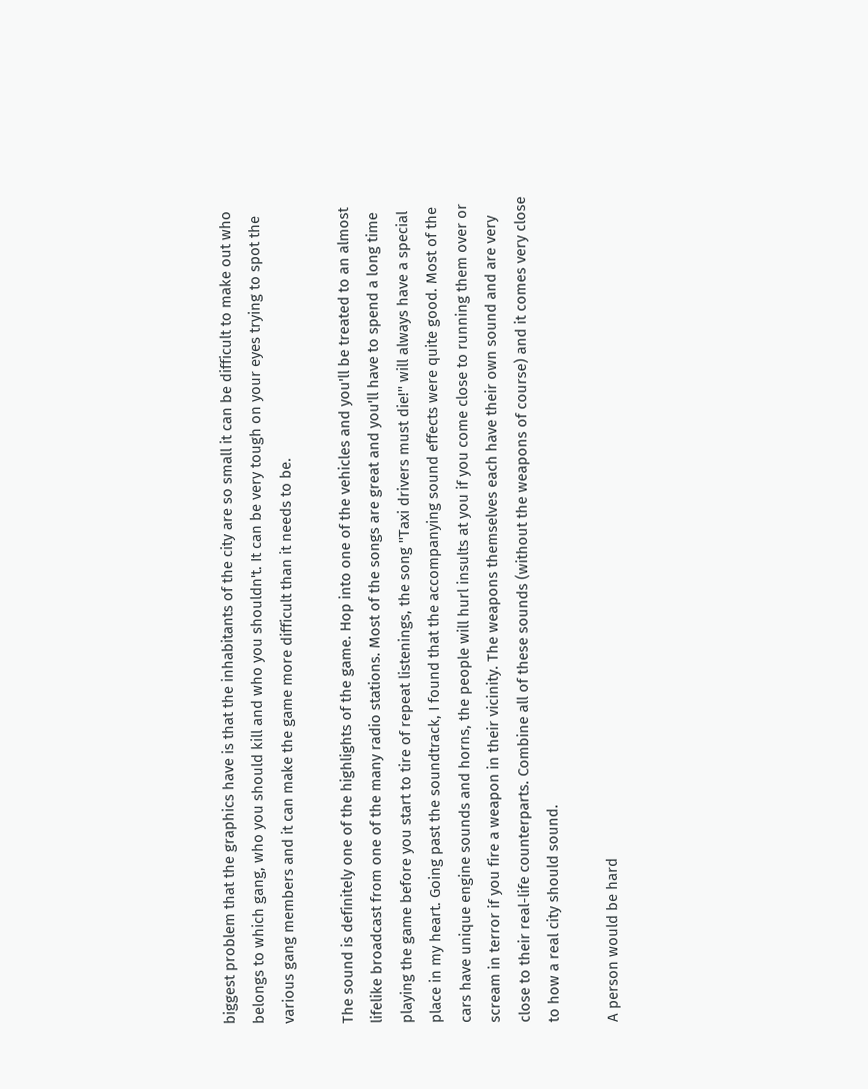biggest problem that the graphics have is that the inhabitants of the city are so small it can be difficult to make out who belongs to which gang, who you should kill and who you shouldn't. It can be very tough on your eyes trying to spot the various gang members and it can make the game more difficult than it needs to be.

The sound is definitely one of the highlights of the game. Hop into one of the vehicles and you'll be treated to an almost lifelike broadcast from one of the many radio stations. Most of the songs are great and you'll have to spend a long time playing the game before you start to tire of repeat listenings, the song ''Taxi drivers must die!'' will always have a special place in my heart. Going past the soundtrack, I found that the accompanying sound effects were quite good. Most of the cars have unique engine sounds and horns, the people will hurl insults at you if you come close to running them over or scream in terror if you fire a weapon in their vicinity. The weapons themselves each have their own sound and are very close to their real-life counterparts. Combine all of these sounds (without the weapons of course) and it comes very close to how a real city should sound.

A person would be hard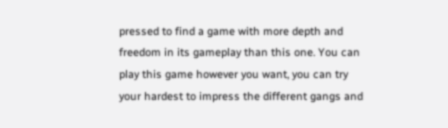pressed to find a game with more depth and freedom in its gameplay than this one. You can play this game however you want, you can try your hardest to impress the different gangs and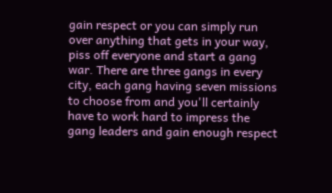gain respect or you can simply run over anything that gets in your way, piss off everyone and start a gang war. There are three gangs in every city, each gang having seven missions to choose from and you'll certainly have to work hard to impress the gang leaders and gain enough respect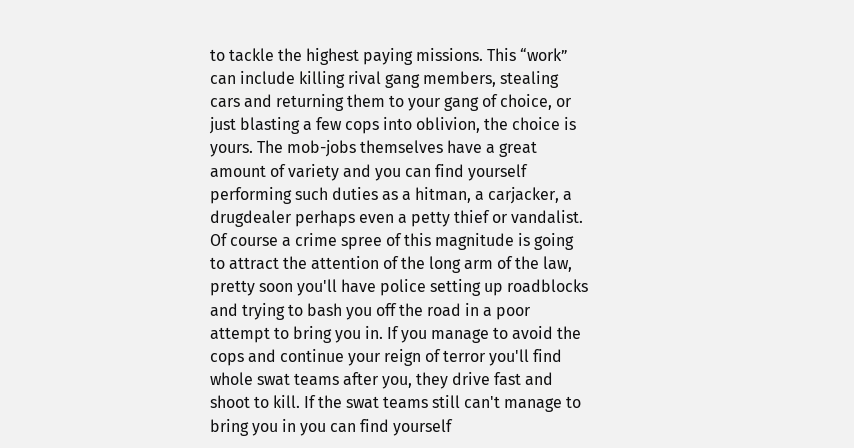to tackle the highest paying missions. This “work” can include killing rival gang members, stealing cars and returning them to your gang of choice, or just blasting a few cops into oblivion, the choice is yours. The mob-jobs themselves have a great amount of variety and you can find yourself performing such duties as a hitman, a carjacker, a drugdealer perhaps even a petty thief or vandalist.
Of course a crime spree of this magnitude is going to attract the attention of the long arm of the law, pretty soon you'll have police setting up roadblocks and trying to bash you off the road in a poor attempt to bring you in. If you manage to avoid the cops and continue your reign of terror you'll find whole swat teams after you, they drive fast and shoot to kill. If the swat teams still can't manage to bring you in you can find yourself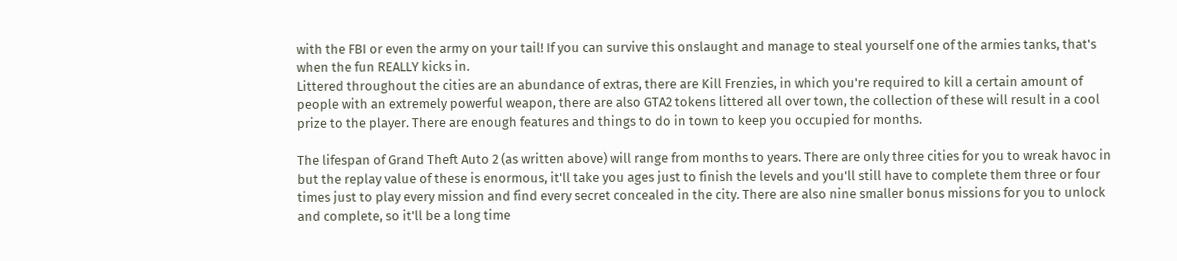with the FBI or even the army on your tail! If you can survive this onslaught and manage to steal yourself one of the armies tanks, that's when the fun REALLY kicks in.
Littered throughout the cities are an abundance of extras, there are Kill Frenzies, in which you're required to kill a certain amount of people with an extremely powerful weapon, there are also GTA2 tokens littered all over town, the collection of these will result in a cool prize to the player. There are enough features and things to do in town to keep you occupied for months.

The lifespan of Grand Theft Auto 2 (as written above) will range from months to years. There are only three cities for you to wreak havoc in but the replay value of these is enormous, it'll take you ages just to finish the levels and you'll still have to complete them three or four times just to play every mission and find every secret concealed in the city. There are also nine smaller bonus missions for you to unlock and complete, so it'll be a long time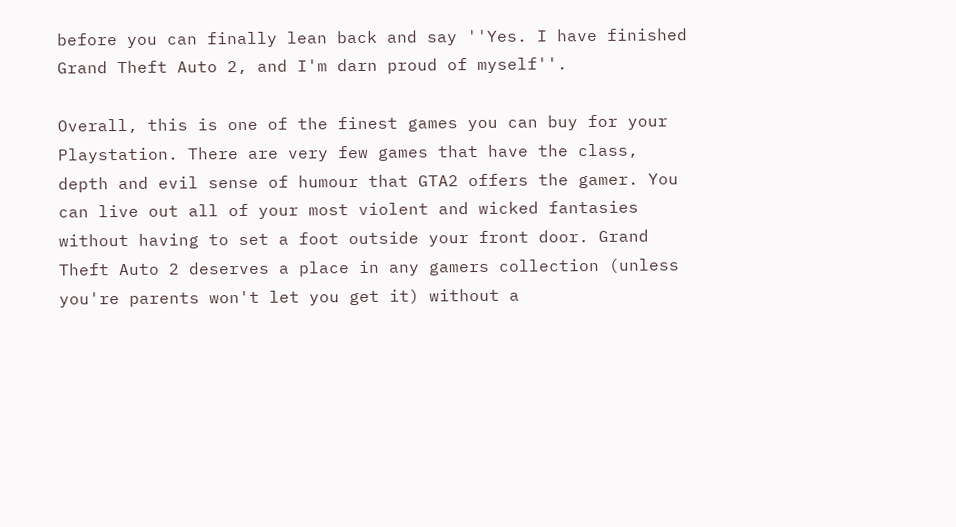before you can finally lean back and say ''Yes. I have finished Grand Theft Auto 2, and I'm darn proud of myself''.

Overall, this is one of the finest games you can buy for your Playstation. There are very few games that have the class, depth and evil sense of humour that GTA2 offers the gamer. You can live out all of your most violent and wicked fantasies without having to set a foot outside your front door. Grand Theft Auto 2 deserves a place in any gamers collection (unless you're parents won't let you get it) without a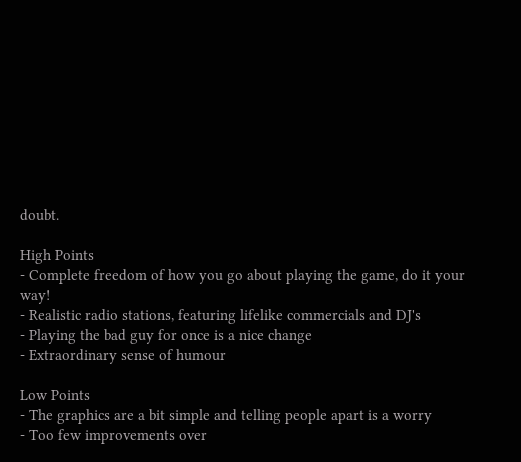doubt.

High Points
- Complete freedom of how you go about playing the game, do it your way!
- Realistic radio stations, featuring lifelike commercials and DJ's
- Playing the bad guy for once is a nice change
- Extraordinary sense of humour

Low Points
- The graphics are a bit simple and telling people apart is a worry
- Too few improvements over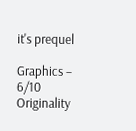it's prequel

Graphics – 6/10
Originality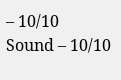– 10/10
Sound – 10/10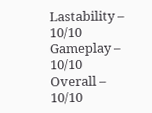Lastability – 10/10
Gameplay – 10/10
Overall – 10/10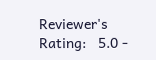Reviewer's Rating:   5.0 -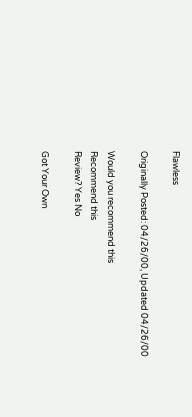Flawless

Originally Posted: 04/26/00, Updated 04/26/00

Would you recommend this
Recommend this
Review? Yes No

Got Your Own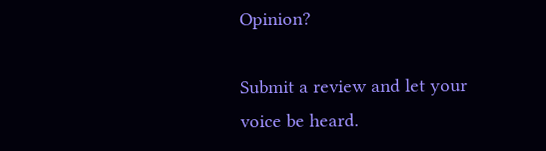Opinion?

Submit a review and let your voice be heard.